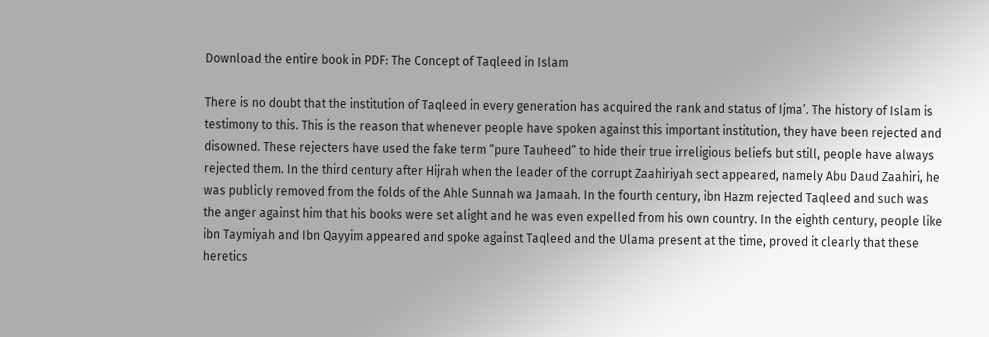Download the entire book in PDF: The Concept of Taqleed in Islam

There is no doubt that the institution of Taqleed in every generation has acquired the rank and status of Ijma’. The history of Islam is testimony to this. This is the reason that whenever people have spoken against this important institution, they have been rejected and disowned. These rejecters have used the fake term “pure Tauheed” to hide their true irreligious beliefs but still, people have always rejected them. In the third century after Hijrah when the leader of the corrupt Zaahiriyah sect appeared, namely Abu Daud Zaahiri, he was publicly removed from the folds of the Ahle Sunnah wa Jamaah. In the fourth century, ibn Hazm rejected Taqleed and such was the anger against him that his books were set alight and he was even expelled from his own country. In the eighth century, people like ibn Taymiyah and Ibn Qayyim appeared and spoke against Taqleed and the Ulama present at the time, proved it clearly that these heretics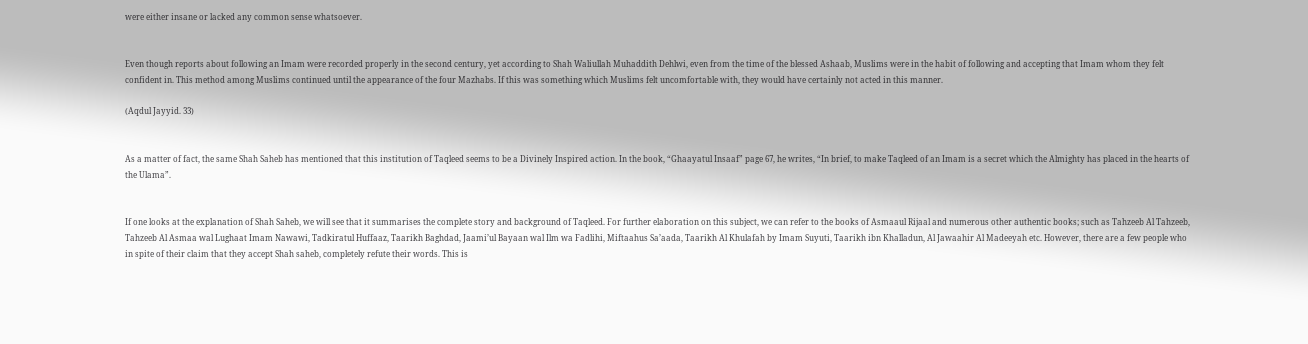were either insane or lacked any common sense whatsoever.


Even though reports about following an Imam were recorded properly in the second century, yet according to Shah Waliullah Muhaddith Dehlwi, even from the time of the blessed Ashaab, Muslims were in the habit of following and accepting that Imam whom they felt confident in. This method among Muslims continued until the appearance of the four Mazhabs. If this was something which Muslims felt uncomfortable with, they would have certainly not acted in this manner.

(Aqdul Jayyid. 33)


As a matter of fact, the same Shah Saheb has mentioned that this institution of Taqleed seems to be a Divinely Inspired action. In the book, “Ghaayatul Insaaf” page 67, he writes, “In brief, to make Taqleed of an Imam is a secret which the Almighty has placed in the hearts of the Ulama”.


If one looks at the explanation of Shah Saheb, we will see that it summarises the complete story and background of Taqleed. For further elaboration on this subject, we can refer to the books of Asmaaul Rijaal and numerous other authentic books; such as Tahzeeb Al Tahzeeb, Tahzeeb Al Asmaa wal Lughaat Imam Nawawi, Tadkiratul Huffaaz, Taarikh Baghdad, Jaami’ul Bayaan wal Ilm wa Fadlihi, Miftaahus Sa’aada, Taarikh Al Khulafah by Imam Suyuti, Taarikh ibn Khalladun, Al Jawaahir Al Madeeyah etc. However, there are a few people who in spite of their claim that they accept Shah saheb, completely refute their words. This is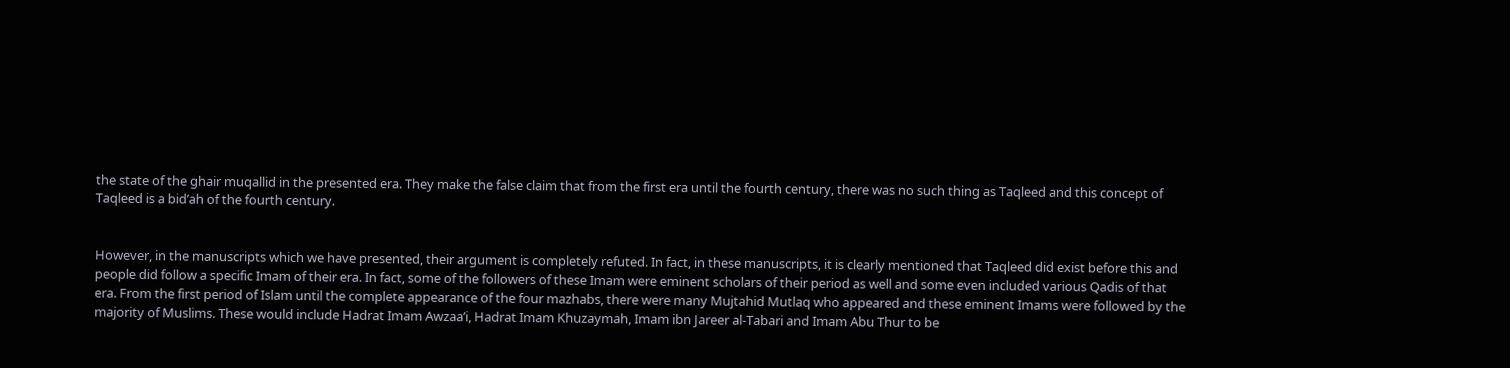the state of the ghair muqallid in the presented era. They make the false claim that from the first era until the fourth century, there was no such thing as Taqleed and this concept of Taqleed is a bid’ah of the fourth century.


However, in the manuscripts which we have presented, their argument is completely refuted. In fact, in these manuscripts, it is clearly mentioned that Taqleed did exist before this and people did follow a specific Imam of their era. In fact, some of the followers of these Imam were eminent scholars of their period as well and some even included various Qadis of that era. From the first period of Islam until the complete appearance of the four mazhabs, there were many Mujtahid Mutlaq who appeared and these eminent Imams were followed by the majority of Muslims. These would include Hadrat Imam Awzaa’i, Hadrat Imam Khuzaymah, Imam ibn Jareer al-Tabari and Imam Abu Thur to be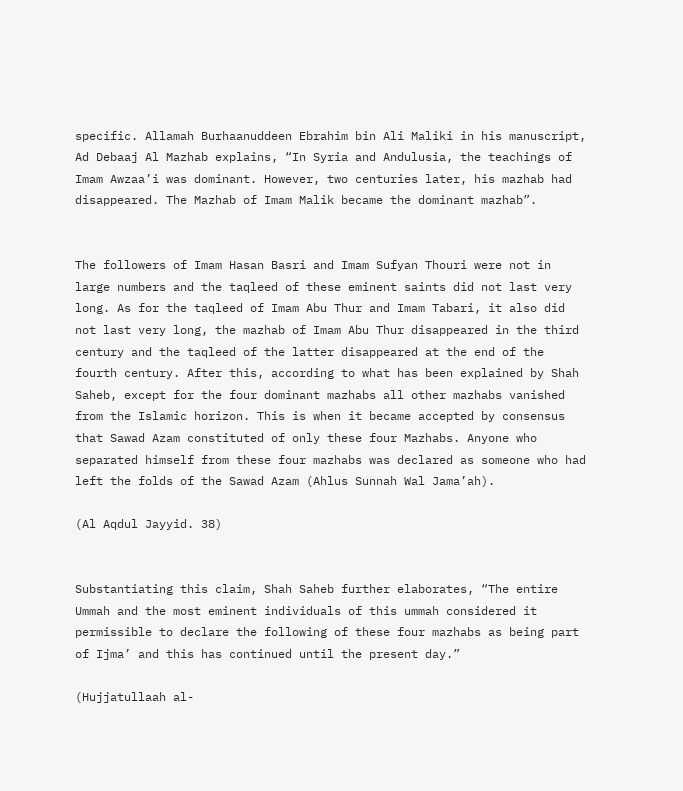specific. Allamah Burhaanuddeen Ebrahim bin Ali Maliki in his manuscript, Ad Debaaj Al Mazhab explains, “In Syria and Andulusia, the teachings of Imam Awzaa’i was dominant. However, two centuries later, his mazhab had disappeared. The Mazhab of Imam Malik became the dominant mazhab”.


The followers of Imam Hasan Basri and Imam Sufyan Thouri were not in large numbers and the taqleed of these eminent saints did not last very long. As for the taqleed of Imam Abu Thur and Imam Tabari, it also did not last very long, the mazhab of Imam Abu Thur disappeared in the third century and the taqleed of the latter disappeared at the end of the fourth century. After this, according to what has been explained by Shah Saheb, except for the four dominant mazhabs all other mazhabs vanished from the Islamic horizon. This is when it became accepted by consensus that Sawad Azam constituted of only these four Mazhabs. Anyone who separated himself from these four mazhabs was declared as someone who had left the folds of the Sawad Azam (Ahlus Sunnah Wal Jama’ah).

(Al Aqdul Jayyid. 38)


Substantiating this claim, Shah Saheb further elaborates, “The entire Ummah and the most eminent individuals of this ummah considered it permissible to declare the following of these four mazhabs as being part of Ijma’ and this has continued until the present day.”

(Hujjatullaah al-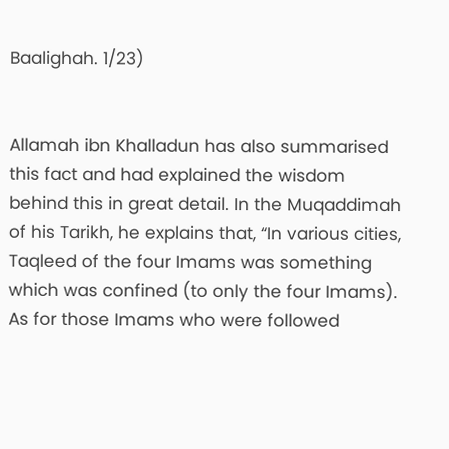Baalighah. 1/23)


Allamah ibn Khalladun has also summarised this fact and had explained the wisdom behind this in great detail. In the Muqaddimah of his Tarikh, he explains that, “In various cities, Taqleed of the four Imams was something which was confined (to only the four Imams). As for those Imams who were followed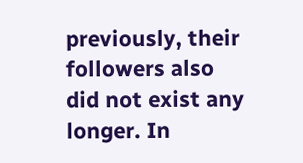previously, their followers also did not exist any longer. In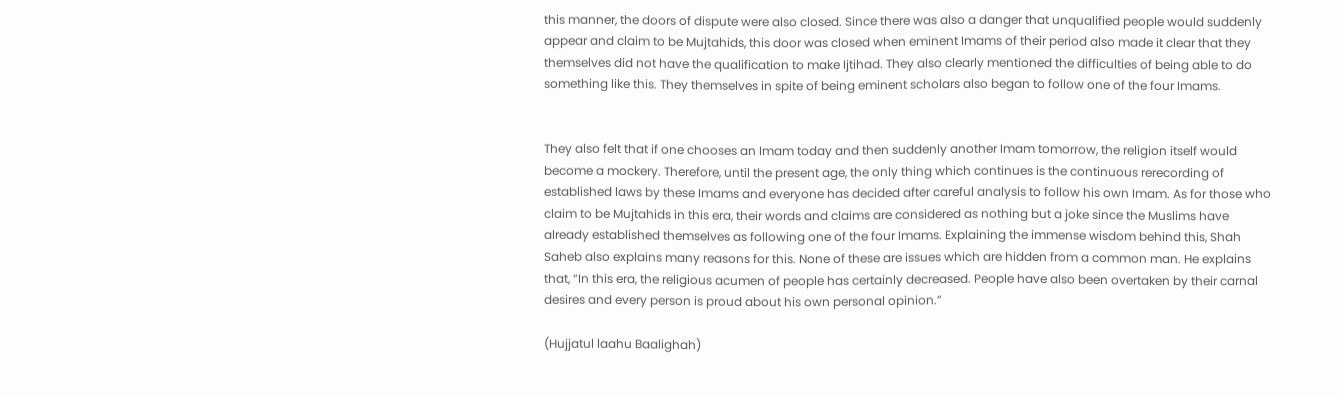this manner, the doors of dispute were also closed. Since there was also a danger that unqualified people would suddenly appear and claim to be Mujtahids, this door was closed when eminent Imams of their period also made it clear that they themselves did not have the qualification to make Ijtihad. They also clearly mentioned the difficulties of being able to do something like this. They themselves in spite of being eminent scholars also began to follow one of the four Imams.


They also felt that if one chooses an Imam today and then suddenly another Imam tomorrow, the religion itself would become a mockery. Therefore, until the present age, the only thing which continues is the continuous rerecording of established laws by these Imams and everyone has decided after careful analysis to follow his own Imam. As for those who claim to be Mujtahids in this era, their words and claims are considered as nothing but a joke since the Muslims have already established themselves as following one of the four Imams. Explaining the immense wisdom behind this, Shah Saheb also explains many reasons for this. None of these are issues which are hidden from a common man. He explains that, “In this era, the religious acumen of people has certainly decreased. People have also been overtaken by their carnal desires and every person is proud about his own personal opinion.”

(Hujjatul laahu Baalighah)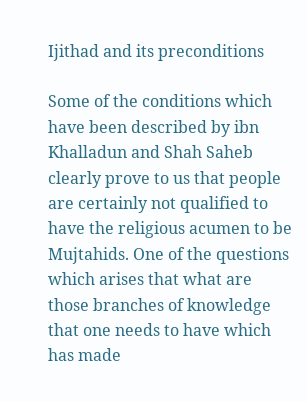Ijithad and its preconditions

Some of the conditions which have been described by ibn Khalladun and Shah Saheb clearly prove to us that people are certainly not qualified to have the religious acumen to be Mujtahids. One of the questions which arises that what are those branches of knowledge that one needs to have which has made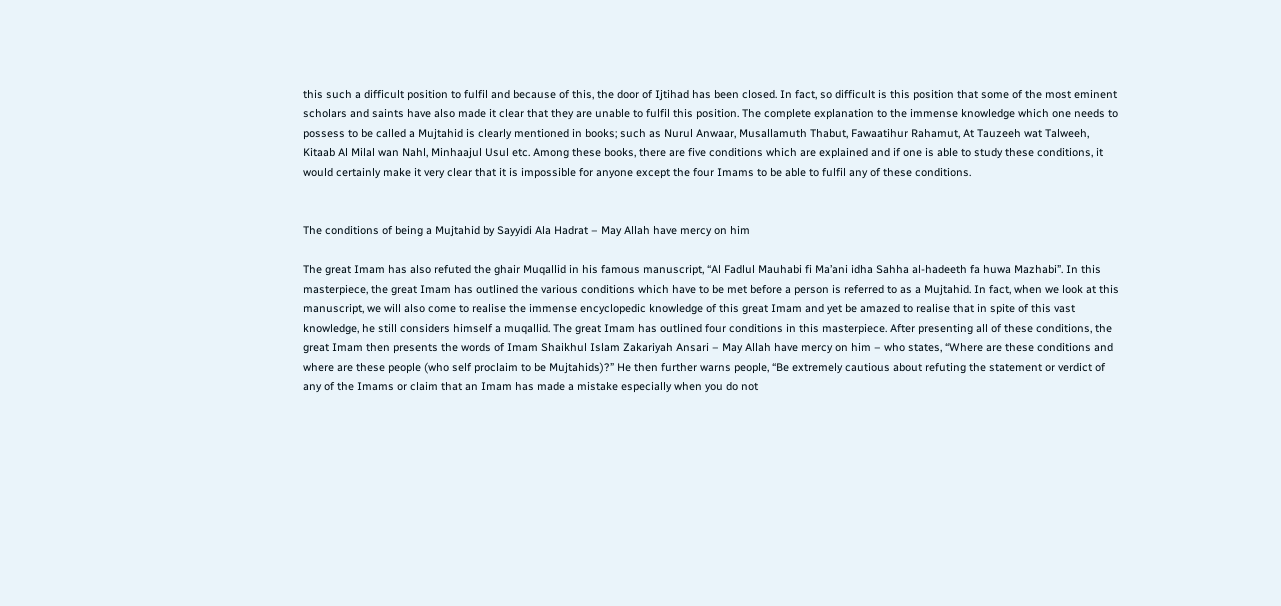this such a difficult position to fulfil and because of this, the door of Ijtihad has been closed. In fact, so difficult is this position that some of the most eminent scholars and saints have also made it clear that they are unable to fulfil this position. The complete explanation to the immense knowledge which one needs to possess to be called a Mujtahid is clearly mentioned in books; such as Nurul Anwaar, Musallamuth Thabut, Fawaatihur Rahamut, At Tauzeeh wat Talweeh, Kitaab Al Milal wan Nahl, Minhaajul Usul etc. Among these books, there are five conditions which are explained and if one is able to study these conditions, it would certainly make it very clear that it is impossible for anyone except the four Imams to be able to fulfil any of these conditions.


The conditions of being a Mujtahid by Sayyidi Ala Hadrat – May Allah have mercy on him

The great Imam has also refuted the ghair Muqallid in his famous manuscript, “Al Fadlul Mauhabi fi Ma’ani idha Sahha al-hadeeth fa huwa Mazhabi”. In this masterpiece, the great Imam has outlined the various conditions which have to be met before a person is referred to as a Mujtahid. In fact, when we look at this manuscript, we will also come to realise the immense encyclopedic knowledge of this great Imam and yet be amazed to realise that in spite of this vast knowledge, he still considers himself a muqallid. The great Imam has outlined four conditions in this masterpiece. After presenting all of these conditions, the great Imam then presents the words of Imam Shaikhul Islam Zakariyah Ansari – May Allah have mercy on him – who states, “Where are these conditions and where are these people (who self proclaim to be Mujtahids)?” He then further warns people, “Be extremely cautious about refuting the statement or verdict of any of the Imams or claim that an Imam has made a mistake especially when you do not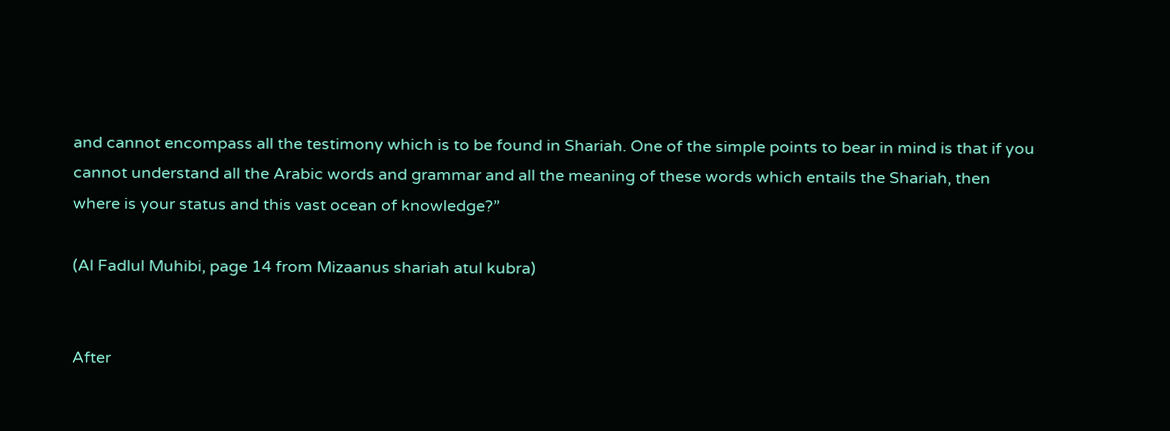and cannot encompass all the testimony which is to be found in Shariah. One of the simple points to bear in mind is that if you cannot understand all the Arabic words and grammar and all the meaning of these words which entails the Shariah, then where is your status and this vast ocean of knowledge?”

(Al Fadlul Muhibi, page 14 from Mizaanus shariah atul kubra)


After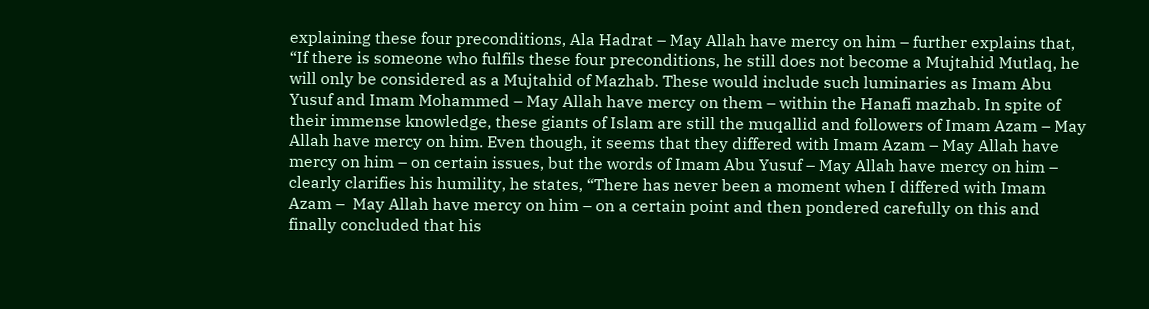explaining these four preconditions, Ala Hadrat – May Allah have mercy on him – further explains that, “If there is someone who fulfils these four preconditions, he still does not become a Mujtahid Mutlaq, he will only be considered as a Mujtahid of Mazhab. These would include such luminaries as Imam Abu Yusuf and Imam Mohammed – May Allah have mercy on them – within the Hanafi mazhab. In spite of their immense knowledge, these giants of Islam are still the muqallid and followers of Imam Azam – May Allah have mercy on him. Even though, it seems that they differed with Imam Azam – May Allah have mercy on him – on certain issues, but the words of Imam Abu Yusuf – May Allah have mercy on him – clearly clarifies his humility, he states, “There has never been a moment when I differed with Imam Azam –  May Allah have mercy on him – on a certain point and then pondered carefully on this and finally concluded that his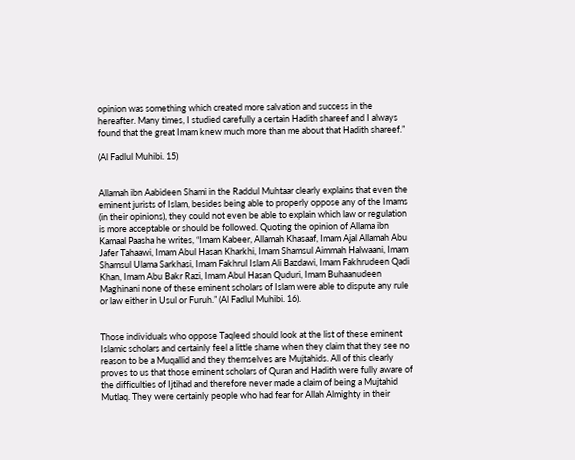opinion was something which created more salvation and success in the hereafter. Many times, I studied carefully a certain Hadith shareef and I always found that the great Imam knew much more than me about that Hadith shareef.”

(Al Fadlul Muhibi. 15)


Allamah ibn Aabideen Shami in the Raddul Muhtaar clearly explains that even the eminent jurists of Islam, besides being able to properly oppose any of the Imams (in their opinions), they could not even be able to explain which law or regulation is more acceptable or should be followed. Quoting the opinion of Allama ibn Kamaal Paasha he writes, “Imam Kabeer, Allamah Khasaaf, Imam Ajal Allamah Abu Jafer Tahaawi, Imam Abul Hasan Kharkhi, Imam Shamsul Aimmah Halwaani, Imam Shamsul Ulama Sarkhasi, Imam Fakhrul Islam Ali Bazdawi, Imam Fakhrudeen Qadi Khan, Imam Abu Bakr Razi, Imam Abul Hasan Quduri, Imam Buhaanudeen Maghinani none of these eminent scholars of Islam were able to dispute any rule or law either in Usul or Furuh.” (Al Fadlul Muhibi. 16).


Those individuals who oppose Taqleed should look at the list of these eminent Islamic scholars and certainly feel a little shame when they claim that they see no reason to be a Muqallid and they themselves are Mujtahids. All of this clearly proves to us that those eminent scholars of Quran and Hadith were fully aware of the difficulties of Ijtihad and therefore never made a claim of being a Mujtahid Mutlaq. They were certainly people who had fear for Allah Almighty in their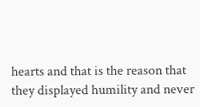hearts and that is the reason that they displayed humility and never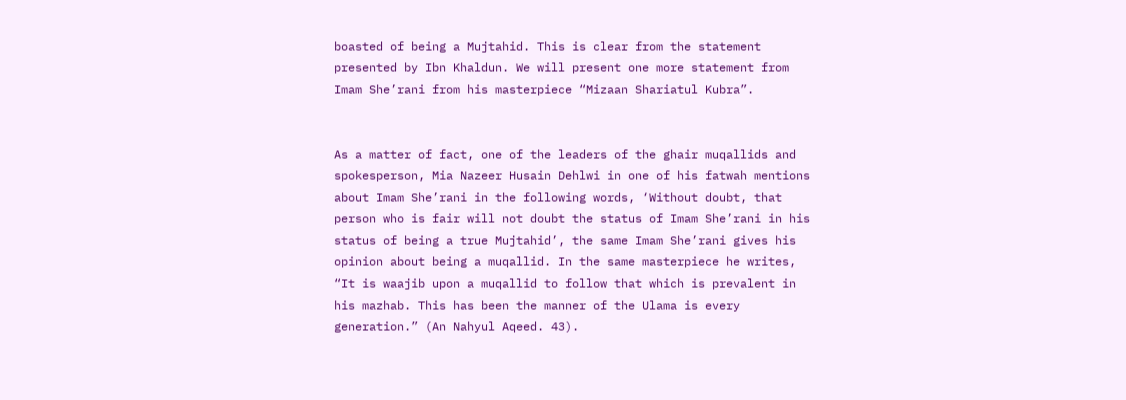boasted of being a Mujtahid. This is clear from the statement presented by Ibn Khaldun. We will present one more statement from Imam She’rani from his masterpiece “Mizaan Shariatul Kubra”.


As a matter of fact, one of the leaders of the ghair muqallids and spokesperson, Mia Nazeer Husain Dehlwi in one of his fatwah mentions about Imam She’rani in the following words, ‘Without doubt, that person who is fair will not doubt the status of Imam She’rani in his status of being a true Mujtahid’, the same Imam She’rani gives his opinion about being a muqallid. In the same masterpiece he writes, “It is waajib upon a muqallid to follow that which is prevalent in his mazhab. This has been the manner of the Ulama is every generation.” (An Nahyul Aqeed. 43).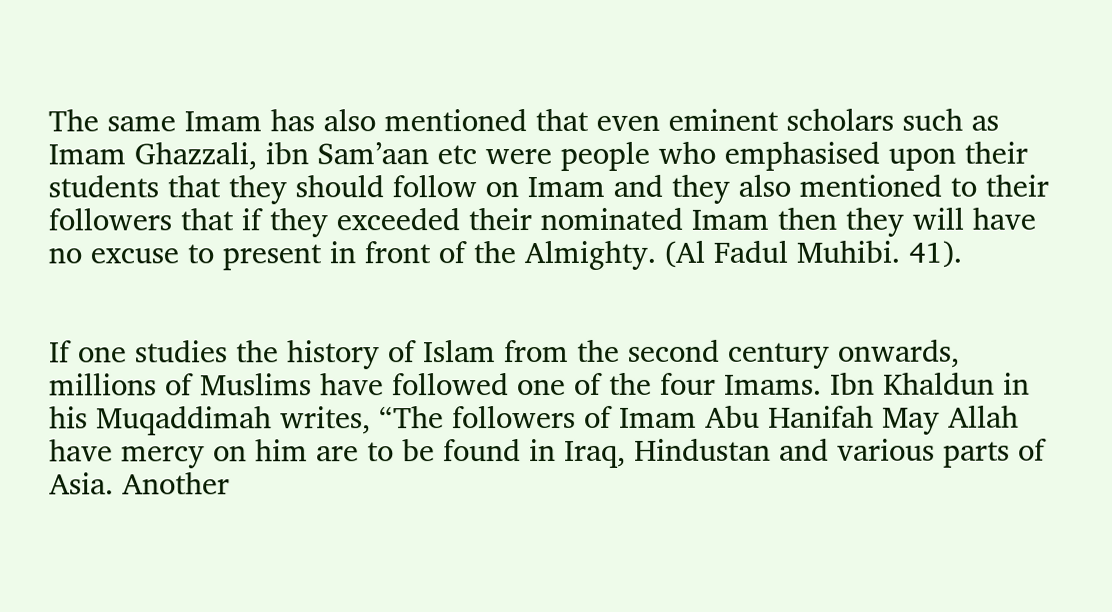The same Imam has also mentioned that even eminent scholars such as Imam Ghazzali, ibn Sam’aan etc were people who emphasised upon their students that they should follow on Imam and they also mentioned to their followers that if they exceeded their nominated Imam then they will have no excuse to present in front of the Almighty. (Al Fadul Muhibi. 41).


If one studies the history of Islam from the second century onwards, millions of Muslims have followed one of the four Imams. Ibn Khaldun in his Muqaddimah writes, “The followers of Imam Abu Hanifah May Allah have mercy on him are to be found in Iraq, Hindustan and various parts of Asia. Another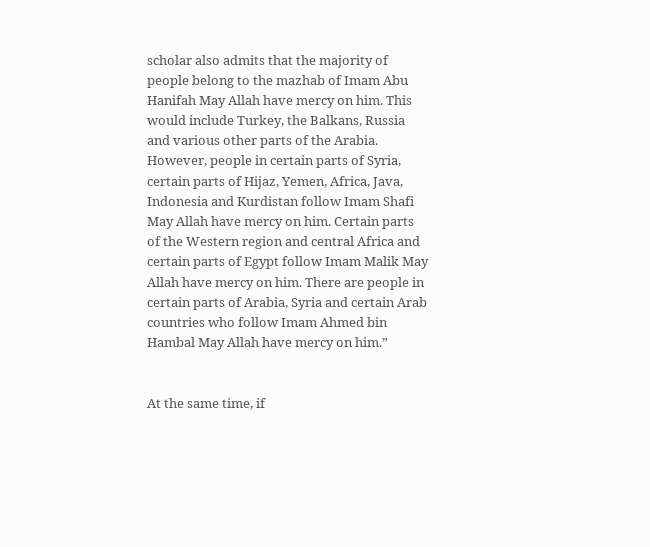scholar also admits that the majority of people belong to the mazhab of Imam Abu Hanifah May Allah have mercy on him. This would include Turkey, the Balkans, Russia and various other parts of the Arabia. However, people in certain parts of Syria, certain parts of Hijaz, Yemen, Africa, Java, Indonesia and Kurdistan follow Imam Shafi May Allah have mercy on him. Certain parts of the Western region and central Africa and certain parts of Egypt follow Imam Malik May Allah have mercy on him. There are people in certain parts of Arabia, Syria and certain Arab countries who follow Imam Ahmed bin Hambal May Allah have mercy on him.”


At the same time, if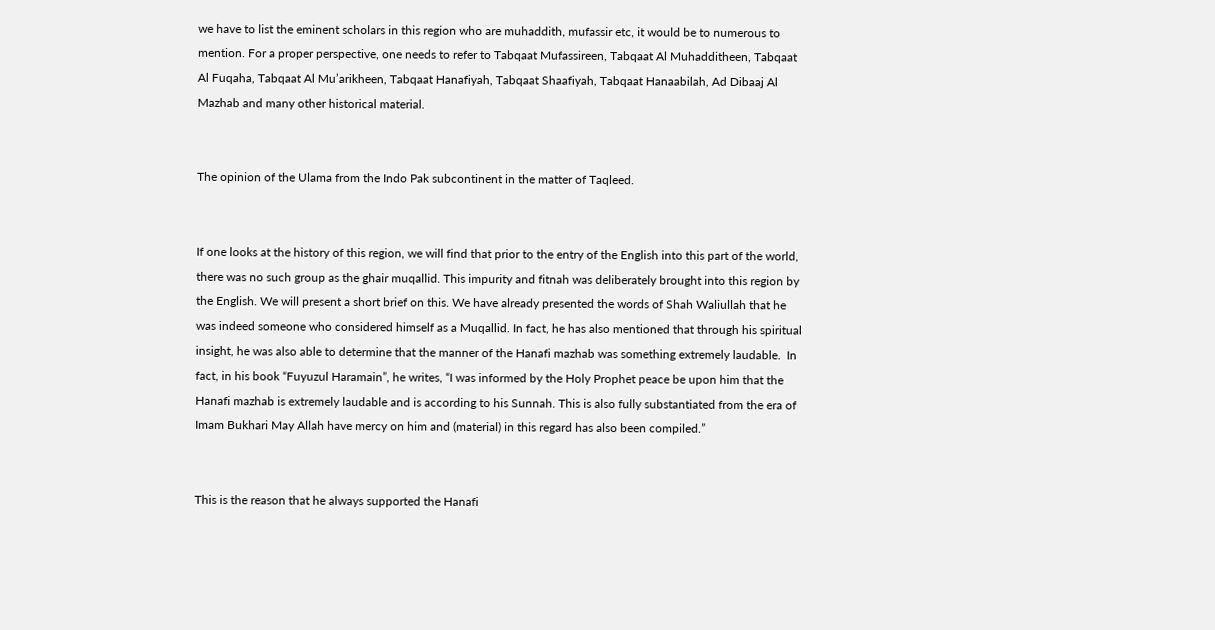we have to list the eminent scholars in this region who are muhaddith, mufassir etc, it would be to numerous to mention. For a proper perspective, one needs to refer to Tabqaat Mufassireen, Tabqaat Al Muhadditheen, Tabqaat Al Fuqaha, Tabqaat Al Mu’arikheen, Tabqaat Hanafiyah, Tabqaat Shaafiyah, Tabqaat Hanaabilah, Ad Dibaaj Al Mazhab and many other historical material.


The opinion of the Ulama from the Indo Pak subcontinent in the matter of Taqleed.


If one looks at the history of this region, we will find that prior to the entry of the English into this part of the world, there was no such group as the ghair muqallid. This impurity and fitnah was deliberately brought into this region by the English. We will present a short brief on this. We have already presented the words of Shah Waliullah that he was indeed someone who considered himself as a Muqallid. In fact, he has also mentioned that through his spiritual insight, he was also able to determine that the manner of the Hanafi mazhab was something extremely laudable.  In fact, in his book “Fuyuzul Haramain”, he writes, “I was informed by the Holy Prophet peace be upon him that the Hanafi mazhab is extremely laudable and is according to his Sunnah. This is also fully substantiated from the era of Imam Bukhari May Allah have mercy on him and (material) in this regard has also been compiled.”


This is the reason that he always supported the Hanafi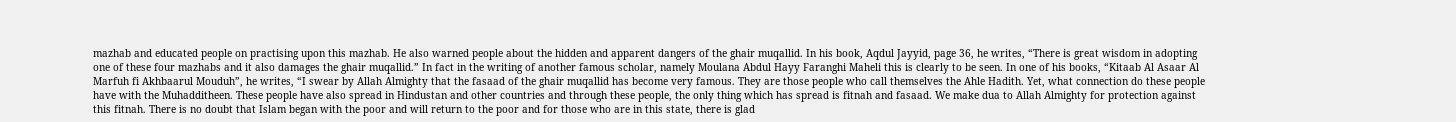mazhab and educated people on practising upon this mazhab. He also warned people about the hidden and apparent dangers of the ghair muqallid. In his book, Aqdul Jayyid, page 36, he writes, “There is great wisdom in adopting one of these four mazhabs and it also damages the ghair muqallid.” In fact in the writing of another famous scholar, namely Moulana Abdul Hayy Faranghi Maheli this is clearly to be seen. In one of his books, “Kitaab Al Asaar Al Marfuh fi Akhbaarul Mouduh”, he writes, “I swear by Allah Almighty that the fasaad of the ghair muqallid has become very famous. They are those people who call themselves the Ahle Hadith. Yet, what connection do these people have with the Muhadditheen. These people have also spread in Hindustan and other countries and through these people, the only thing which has spread is fitnah and fasaad. We make dua to Allah Almighty for protection against this fitnah. There is no doubt that Islam began with the poor and will return to the poor and for those who are in this state, there is glad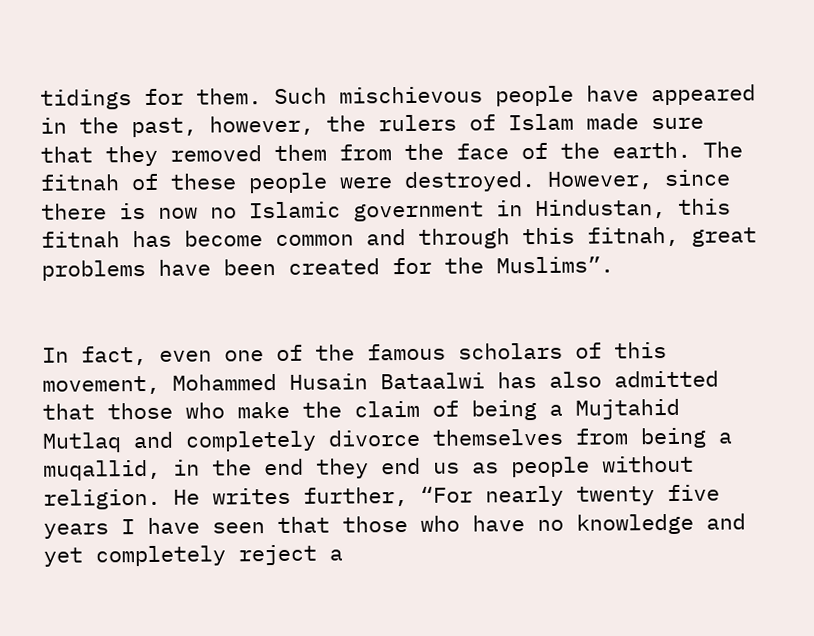tidings for them. Such mischievous people have appeared in the past, however, the rulers of Islam made sure that they removed them from the face of the earth. The fitnah of these people were destroyed. However, since there is now no Islamic government in Hindustan, this fitnah has become common and through this fitnah, great problems have been created for the Muslims”.


In fact, even one of the famous scholars of this movement, Mohammed Husain Bataalwi has also admitted that those who make the claim of being a Mujtahid Mutlaq and completely divorce themselves from being a muqallid, in the end they end us as people without religion. He writes further, “For nearly twenty five years I have seen that those who have no knowledge and yet completely reject a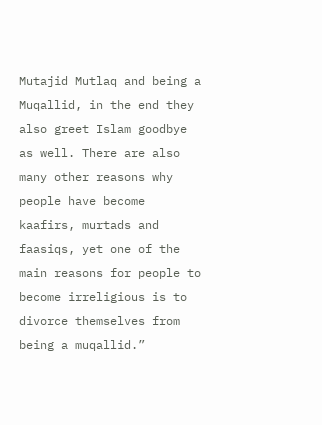Mutajid Mutlaq and being a Muqallid, in the end they also greet Islam goodbye as well. There are also many other reasons why people have become kaafirs, murtads and faasiqs, yet one of the main reasons for people to become irreligious is to divorce themselves from being a muqallid.”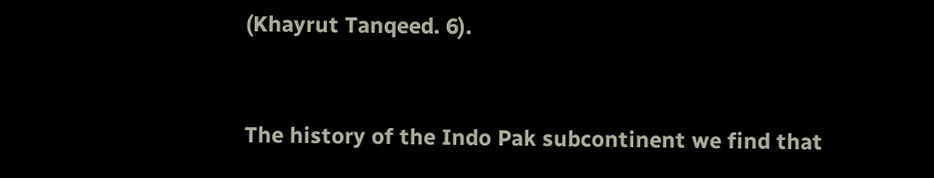(Khayrut Tanqeed. 6).


The history of the Indo Pak subcontinent we find that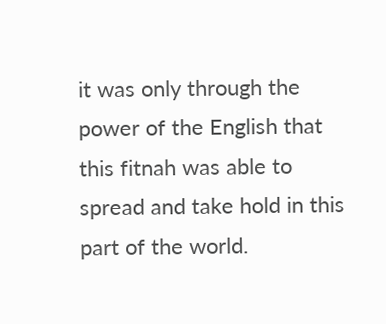it was only through the power of the English that this fitnah was able to spread and take hold in this part of the world.